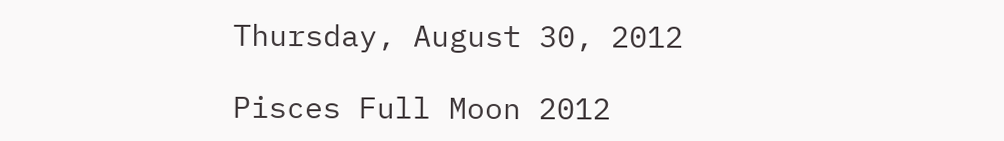Thursday, August 30, 2012

Pisces Full Moon 2012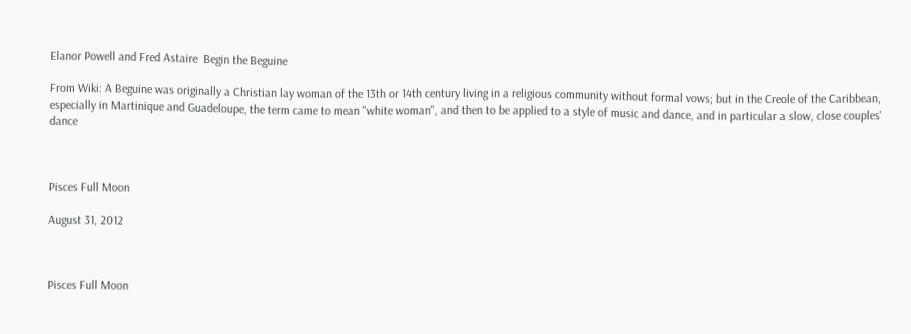Elanor Powell and Fred Astaire  Begin the Beguine

From Wiki: A Beguine was originally a Christian lay woman of the 13th or 14th century living in a religious community without formal vows; but in the Creole of the Caribbean, especially in Martinique and Guadeloupe, the term came to mean "white woman", and then to be applied to a style of music and dance, and in particular a slow, close couples' dance



Pisces Full Moon

August 31, 2012



Pisces Full Moon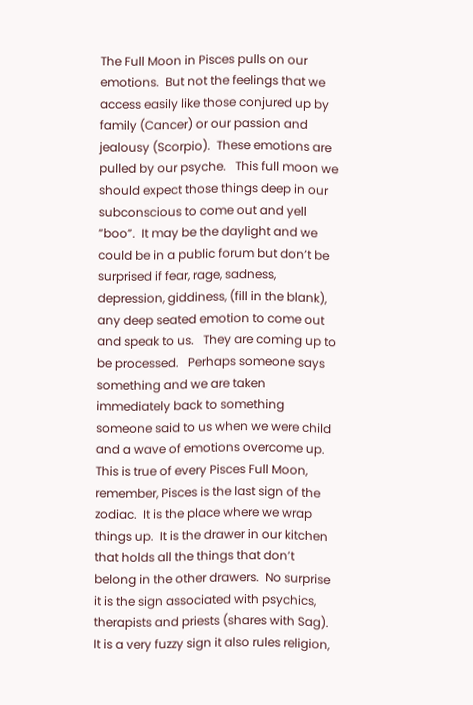The Full Moon in Pisces pulls on our emotions.  But not the feelings that we access easily like those conjured up by family (Cancer) or our passion and jealousy (Scorpio).  These emotions are pulled by our psyche.   This full moon we should expect those things deep in our subconscious to come out and yell “boo”.  It may be the daylight and we could be in a public forum but don’t be surprised if fear, rage, sadness, depression, giddiness, (fill in the blank), any deep seated emotion to come out and speak to us.   They are coming up to be processed.   Perhaps someone says something and we are taken immediately back to something someone said to us when we were child and a wave of emotions overcome up.   This is true of every Pisces Full Moon, remember, Pisces is the last sign of the zodiac.  It is the place where we wrap things up.  It is the drawer in our kitchen that holds all the things that don’t belong in the other drawers.  No surprise it is the sign associated with psychics, therapists and priests (shares with Sag).   It is a very fuzzy sign it also rules religion,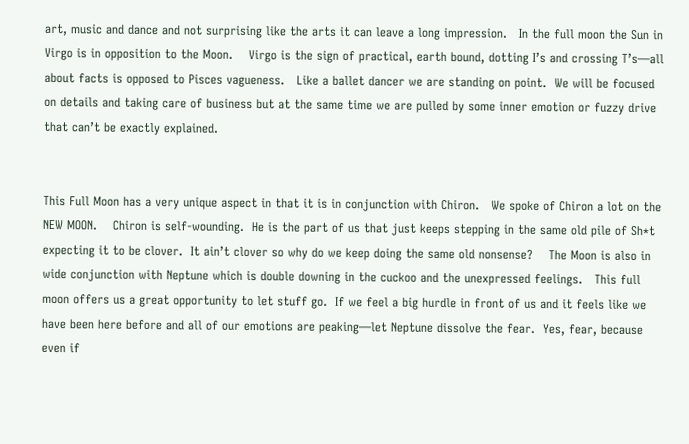art, music and dance and not surprising like the arts it can leave a long impression.   In the full moon the Sun in Virgo is in opposition to the Moon.    Virgo is the sign of practical, earth bound, dotting I’s and crossing T’s—all about facts is opposed to Pisces vagueness.   Like a ballet dancer we are standing on point.  We will be focused on details and taking care of business but at the same time we are pulled by some inner emotion or fuzzy drive that can’t be exactly explained.


This Full Moon has a very unique aspect in that it is in conjunction with Chiron.   We spoke of Chiron a lot on the NEW MOON.    Chiron is self-wounding.  He is the part of us that just keeps stepping in the same old pile of Sh*t expecting it to be clover.  It ain’t clover so why do we keep doing the same old nonsense?    The Moon is also in wide conjunction with Neptune which is double downing in the cuckoo and the unexpressed feelings.   This full moon offers us a great opportunity to let stuff go.  If we feel a big hurdle in front of us and it feels like we have been here before and all of our emotions are peaking—let Neptune dissolve the fear.  Yes, fear, because even if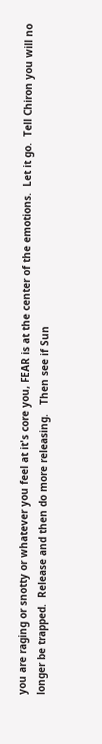you are raging or snotty or whatever you feel at it's core you, FEAR is at the center of the emotions.  Let it go.  Tell Chiron you will no longer be trapped.  Release and then do more releasing.   Then see if Sun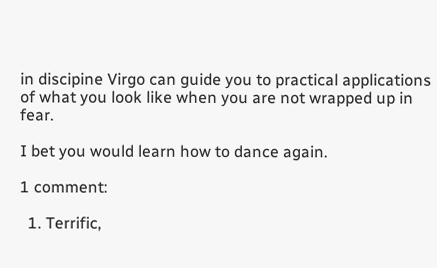in discipine Virgo can guide you to practical applications of what you look like when you are not wrapped up in fear.

I bet you would learn how to dance again.

1 comment:

  1. Terrific,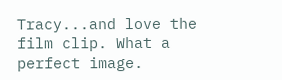Tracy...and love the film clip. What a perfect image.